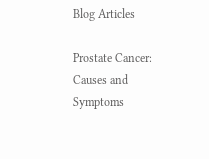Blog Articles

Prostate Cancer: Causes and Symptoms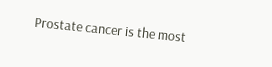Prostate cancer is the most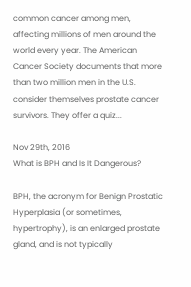common cancer among men, affecting millions of men around the world every year. The American Cancer Society documents that more than two million men in the U.S. consider themselves prostate cancer survivors. They offer a quiz...

Nov 29th, 2016
What is BPH and Is It Dangerous?

BPH, the acronym for Benign Prostatic Hyperplasia (or sometimes, hypertrophy), is an enlarged prostate gland, and is not typically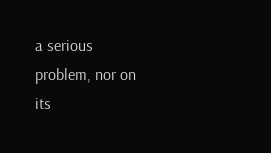a serious problem, nor on its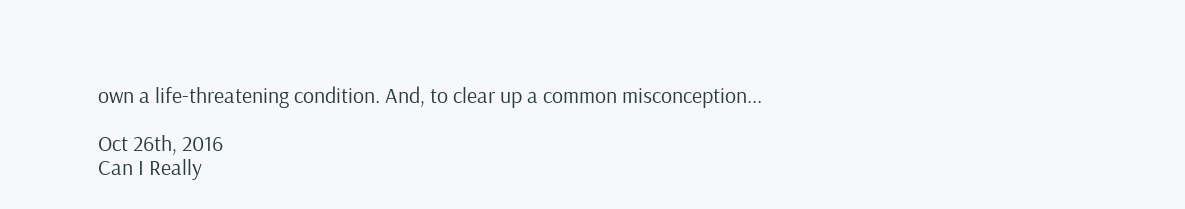own a life-threatening condition. And, to clear up a common misconception...

Oct 26th, 2016
Can I Really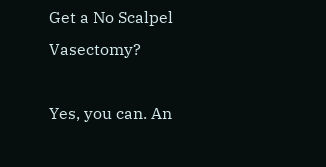Get a No Scalpel Vasectomy?

Yes, you can. An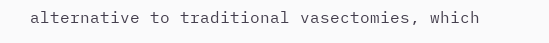alternative to traditional vasectomies, which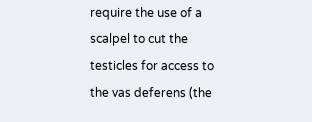require the use of a scalpel to cut the testicles for access to the vas deferens (the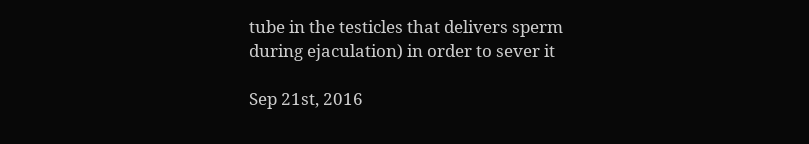tube in the testicles that delivers sperm during ejaculation) in order to sever it

Sep 21st, 2016